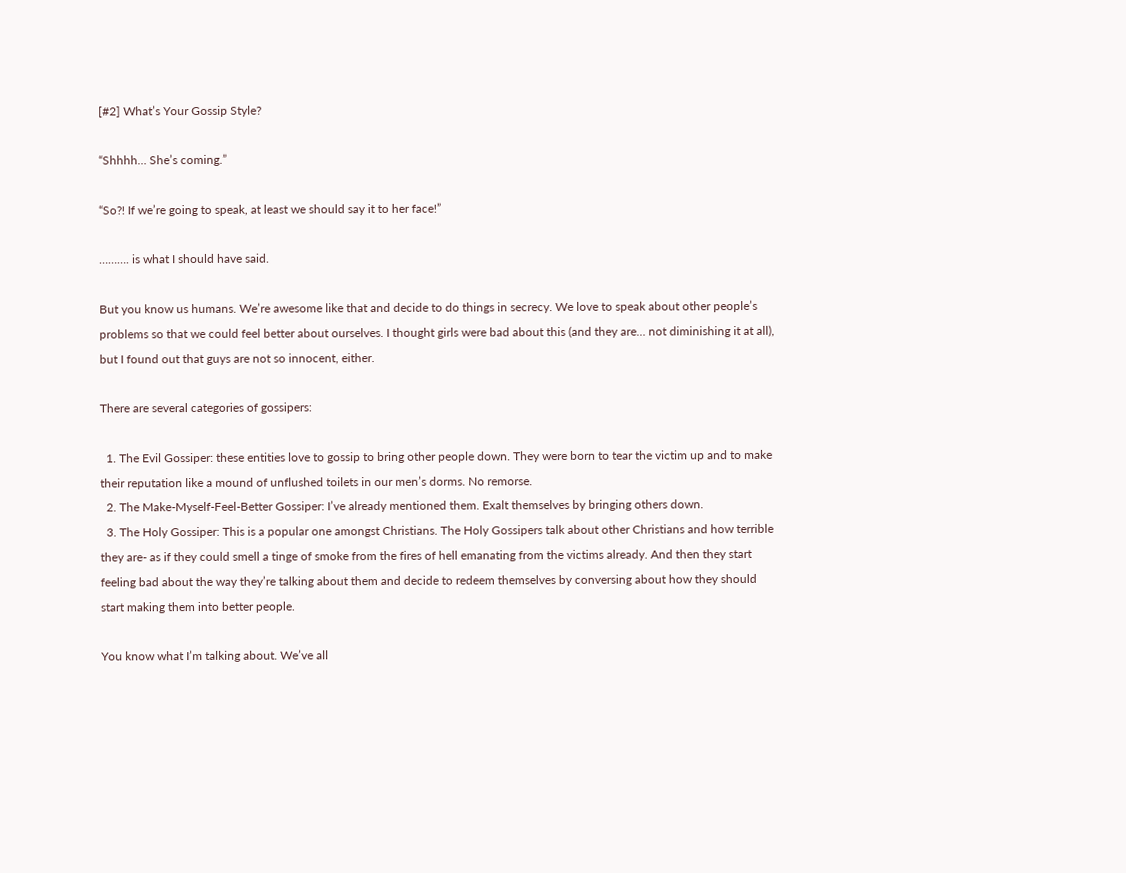[#2] What’s Your Gossip Style?

“Shhhh… She’s coming.”

“So?! If we’re going to speak, at least we should say it to her face!”

………. is what I should have said.

But you know us humans. We’re awesome like that and decide to do things in secrecy. We love to speak about other people’s problems so that we could feel better about ourselves. I thought girls were bad about this (and they are… not diminishing it at all), but I found out that guys are not so innocent, either.

There are several categories of gossipers:

  1. The Evil Gossiper: these entities love to gossip to bring other people down. They were born to tear the victim up and to make their reputation like a mound of unflushed toilets in our men’s dorms. No remorse.
  2. The Make-Myself-Feel-Better Gossiper: I’ve already mentioned them. Exalt themselves by bringing others down.
  3. The Holy Gossiper: This is a popular one amongst Christians. The Holy Gossipers talk about other Christians and how terrible they are- as if they could smell a tinge of smoke from the fires of hell emanating from the victims already. And then they start feeling bad about the way they’re talking about them and decide to redeem themselves by conversing about how they should start making them into better people.

You know what I’m talking about. We’ve all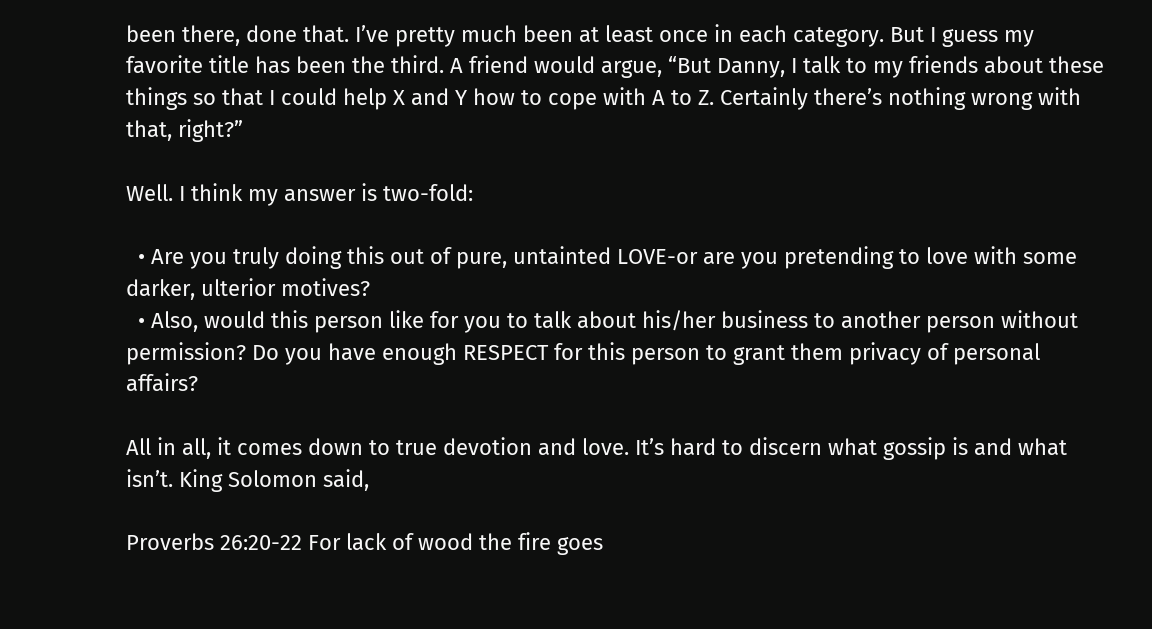been there, done that. I’ve pretty much been at least once in each category. But I guess my favorite title has been the third. A friend would argue, “But Danny, I talk to my friends about these things so that I could help X and Y how to cope with A to Z. Certainly there’s nothing wrong with that, right?”

Well. I think my answer is two-fold:

  • Are you truly doing this out of pure, untainted LOVE-or are you pretending to love with some darker, ulterior motives?
  • Also, would this person like for you to talk about his/her business to another person without permission? Do you have enough RESPECT for this person to grant them privacy of personal affairs?

All in all, it comes down to true devotion and love. It’s hard to discern what gossip is and what isn’t. King Solomon said,

Proverbs 26:20-22 For lack of wood the fire goes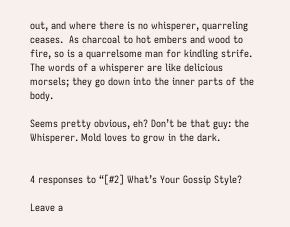out, and where there is no whisperer, quarreling ceases.  As charcoal to hot embers and wood to fire, so is a quarrelsome man for kindling strife. The words of a whisperer are like delicious morsels; they go down into the inner parts of the body.

Seems pretty obvious, eh? Don’t be that guy: the Whisperer. Mold loves to grow in the dark.


4 responses to “[#2] What’s Your Gossip Style?

Leave a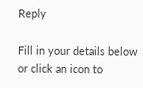Reply

Fill in your details below or click an icon to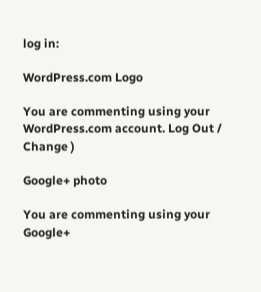log in:

WordPress.com Logo

You are commenting using your WordPress.com account. Log Out /  Change )

Google+ photo

You are commenting using your Google+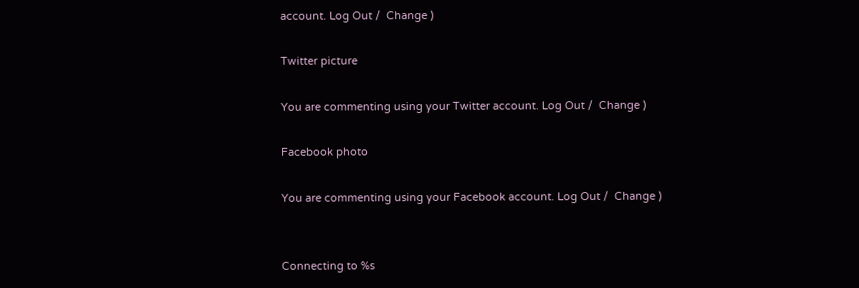account. Log Out /  Change )

Twitter picture

You are commenting using your Twitter account. Log Out /  Change )

Facebook photo

You are commenting using your Facebook account. Log Out /  Change )


Connecting to %s